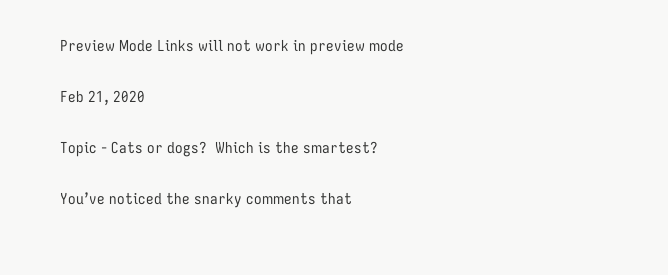Preview Mode Links will not work in preview mode

Feb 21, 2020

Topic - Cats or dogs?  Which is the smartest?

You’ve noticed the snarky comments that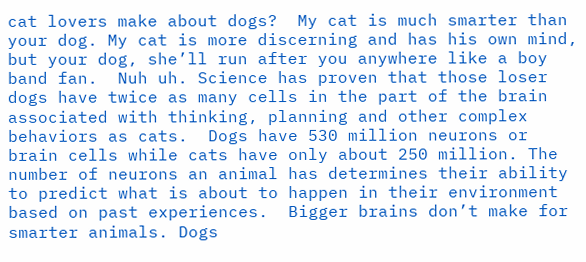cat lovers make about dogs?  My cat is much smarter than your dog. My cat is more discerning and has his own mind, but your dog, she’ll run after you anywhere like a boy band fan.  Nuh uh. Science has proven that those loser dogs have twice as many cells in the part of the brain associated with thinking, planning and other complex behaviors as cats.  Dogs have 530 million neurons or brain cells while cats have only about 250 million. The number of neurons an animal has determines their ability to predict what is about to happen in their environment based on past experiences.  Bigger brains don’t make for smarter animals. Dogs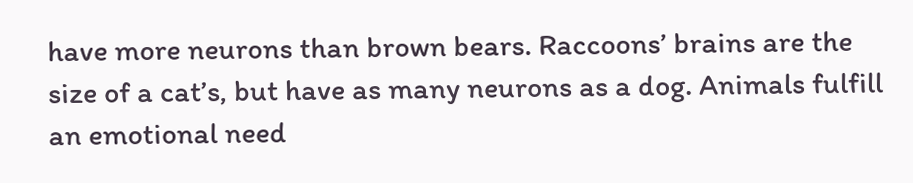have more neurons than brown bears. Raccoons’ brains are the size of a cat’s, but have as many neurons as a dog. Animals fulfill an emotional need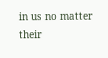in us no matter their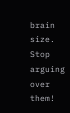brain size.  Stop arguing over them!